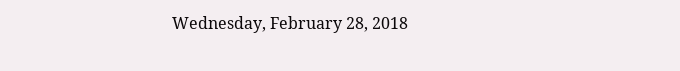Wednesday, February 28, 2018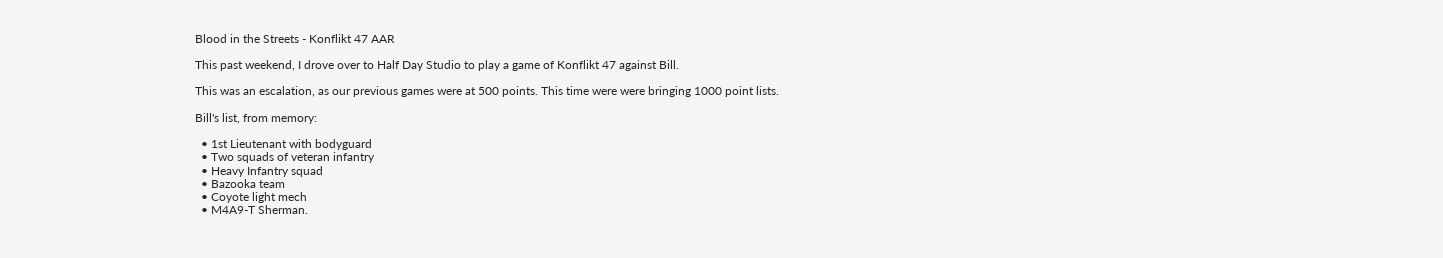Blood in the Streets - Konflikt 47 AAR

This past weekend, I drove over to Half Day Studio to play a game of Konflikt 47 against Bill.

This was an escalation, as our previous games were at 500 points. This time were were bringing 1000 point lists.

Bill's list, from memory:

  • 1st Lieutenant with bodyguard
  • Two squads of veteran infantry
  • Heavy Infantry squad
  • Bazooka team
  • Coyote light mech
  • M4A9-T Sherman.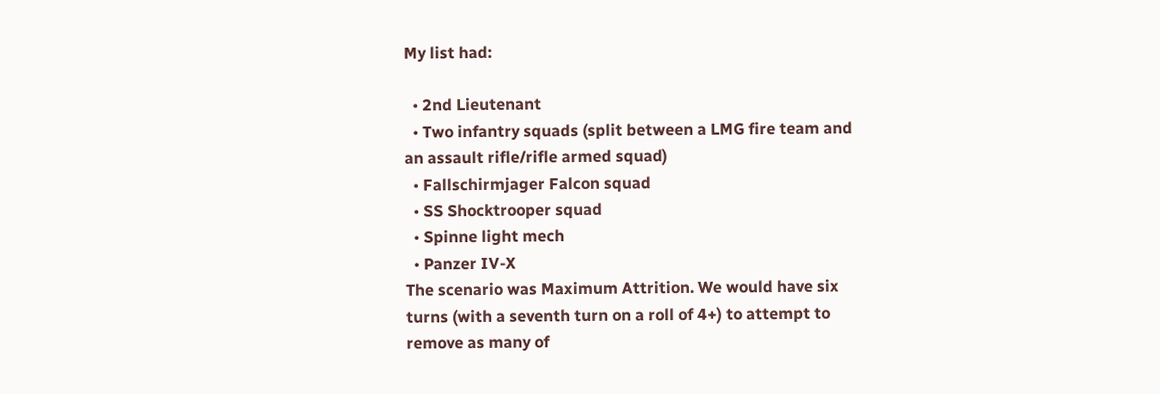My list had:

  • 2nd Lieutenant
  • Two infantry squads (split between a LMG fire team and an assault rifle/rifle armed squad)
  • Fallschirmjager Falcon squad
  • SS Shocktrooper squad
  • Spinne light mech
  • Panzer IV-X
The scenario was Maximum Attrition. We would have six turns (with a seventh turn on a roll of 4+) to attempt to remove as many of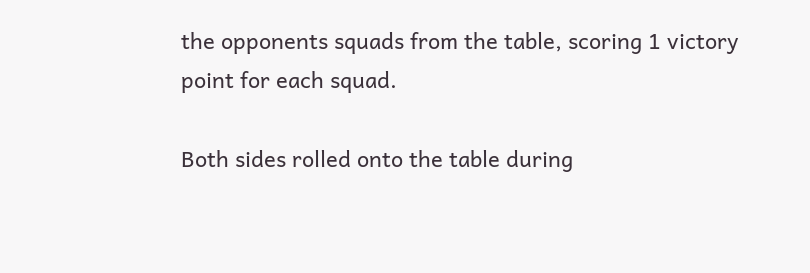the opponents squads from the table, scoring 1 victory point for each squad.

Both sides rolled onto the table during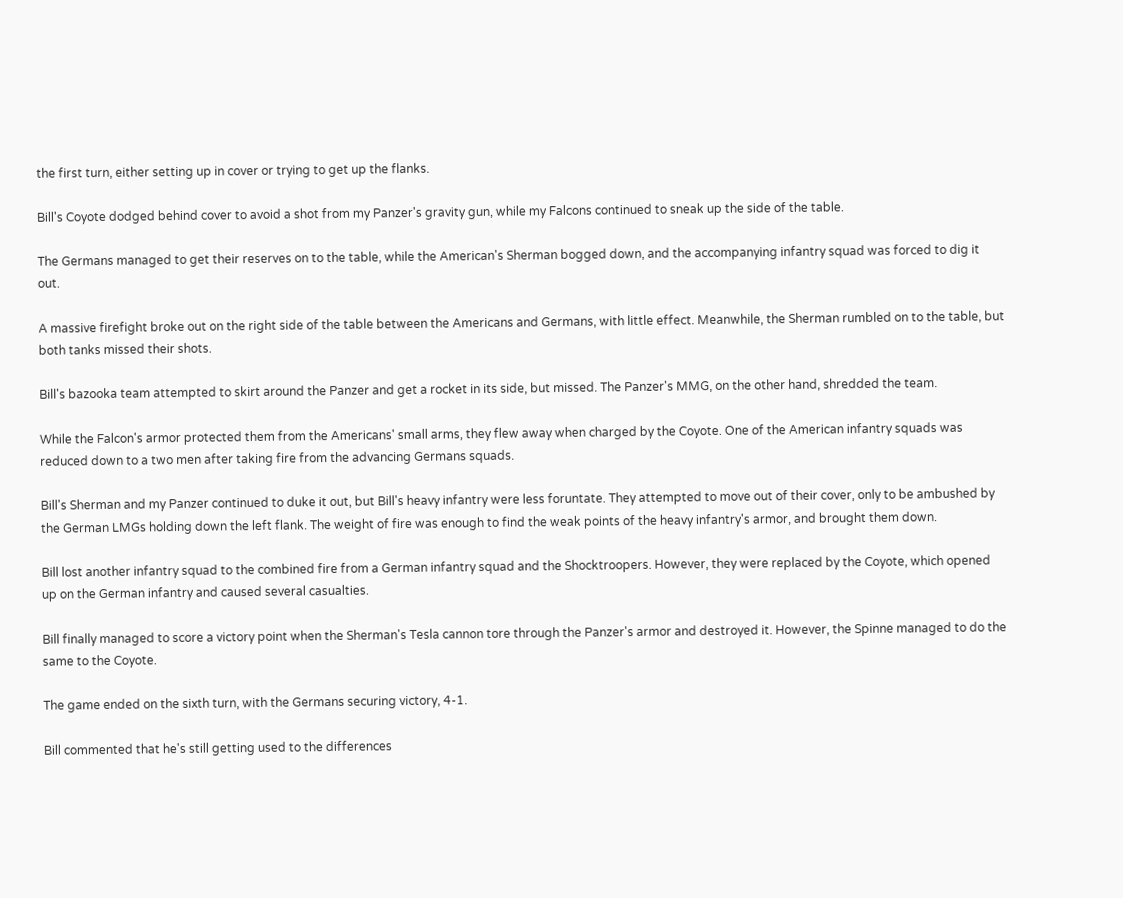the first turn, either setting up in cover or trying to get up the flanks.

Bill's Coyote dodged behind cover to avoid a shot from my Panzer's gravity gun, while my Falcons continued to sneak up the side of the table.

The Germans managed to get their reserves on to the table, while the American's Sherman bogged down, and the accompanying infantry squad was forced to dig it out.

A massive firefight broke out on the right side of the table between the Americans and Germans, with little effect. Meanwhile, the Sherman rumbled on to the table, but both tanks missed their shots.

Bill's bazooka team attempted to skirt around the Panzer and get a rocket in its side, but missed. The Panzer's MMG, on the other hand, shredded the team.

While the Falcon's armor protected them from the Americans' small arms, they flew away when charged by the Coyote. One of the American infantry squads was reduced down to a two men after taking fire from the advancing Germans squads.

Bill's Sherman and my Panzer continued to duke it out, but Bill's heavy infantry were less foruntate. They attempted to move out of their cover, only to be ambushed by the German LMGs holding down the left flank. The weight of fire was enough to find the weak points of the heavy infantry's armor, and brought them down.

Bill lost another infantry squad to the combined fire from a German infantry squad and the Shocktroopers. However, they were replaced by the Coyote, which opened up on the German infantry and caused several casualties.

Bill finally managed to score a victory point when the Sherman's Tesla cannon tore through the Panzer's armor and destroyed it. However, the Spinne managed to do the same to the Coyote.

The game ended on the sixth turn, with the Germans securing victory, 4-1.

Bill commented that he's still getting used to the differences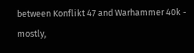between Konflikt 47 and Warhammer 40k - mostly,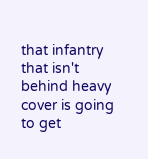that infantry that isn't behind heavy cover is going to get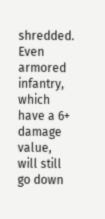shredded. Even armored infantry, which have a 6+ damage value, will still go down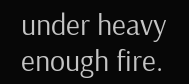under heavy enough fire.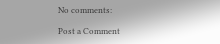No comments:

Post a Comment